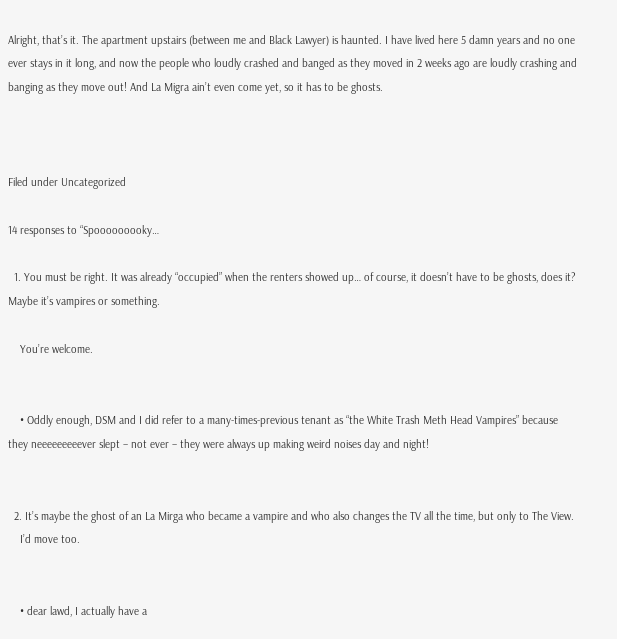Alright, that’s it. The apartment upstairs (between me and Black Lawyer) is haunted. I have lived here 5 damn years and no one ever stays in it long, and now the people who loudly crashed and banged as they moved in 2 weeks ago are loudly crashing and banging as they move out! And La Migra ain’t even come yet, so it has to be ghosts.



Filed under Uncategorized

14 responses to “Spooooooooky…

  1. You must be right. It was already “occupied” when the renters showed up… of course, it doesn’t have to be ghosts, does it? Maybe it’s vampires or something.

    You’re welcome.


    • Oddly enough, DSM and I did refer to a many-times-previous tenant as “the White Trash Meth Head Vampires” because they neeeeeeeeever slept – not ever – they were always up making weird noises day and night!


  2. It’s maybe the ghost of an La Mirga who became a vampire and who also changes the TV all the time, but only to The View.
    I’d move too.


    • dear lawd, I actually have a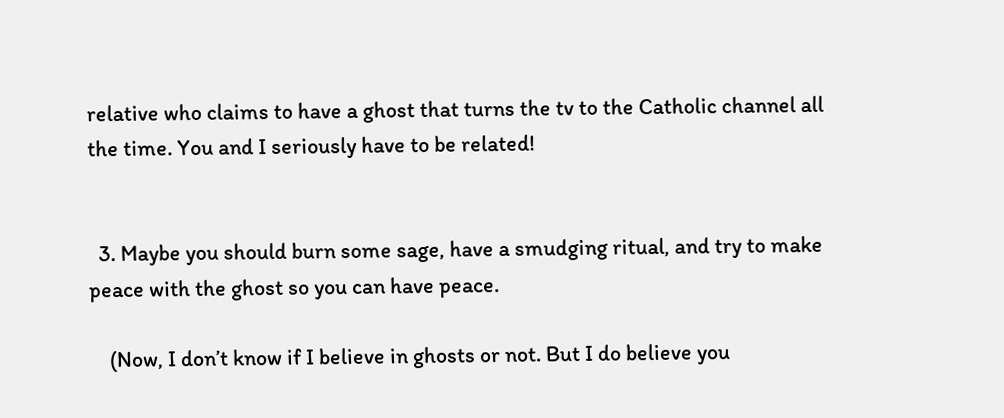relative who claims to have a ghost that turns the tv to the Catholic channel all the time. You and I seriously have to be related!


  3. Maybe you should burn some sage, have a smudging ritual, and try to make peace with the ghost so you can have peace.

    (Now, I don’t know if I believe in ghosts or not. But I do believe you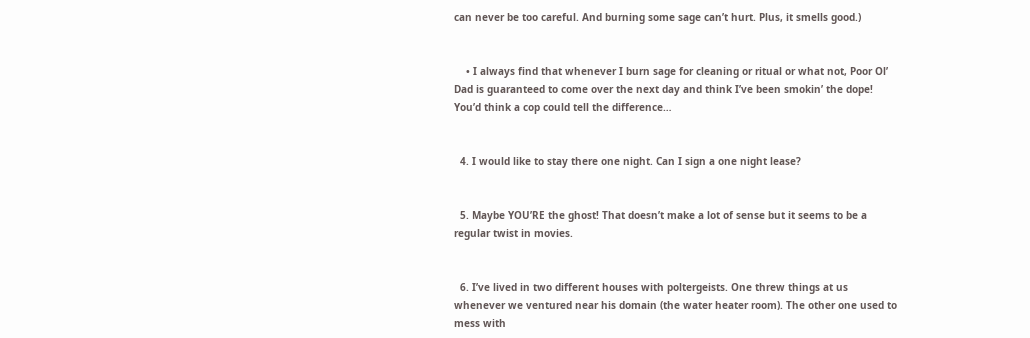can never be too careful. And burning some sage can’t hurt. Plus, it smells good.)


    • I always find that whenever I burn sage for cleaning or ritual or what not, Poor Ol’ Dad is guaranteed to come over the next day and think I’ve been smokin’ the dope! You’d think a cop could tell the difference…


  4. I would like to stay there one night. Can I sign a one night lease?


  5. Maybe YOU’RE the ghost! That doesn’t make a lot of sense but it seems to be a regular twist in movies.


  6. I’ve lived in two different houses with poltergeists. One threw things at us whenever we ventured near his domain (the water heater room). The other one used to mess with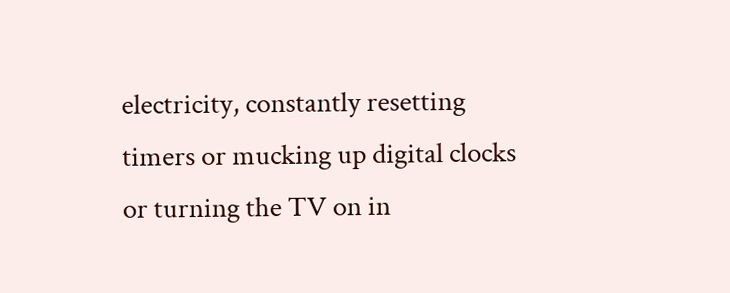electricity, constantly resetting timers or mucking up digital clocks or turning the TV on in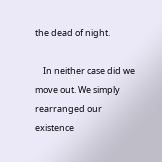the dead of night.

    In neither case did we move out. We simply rearranged our existence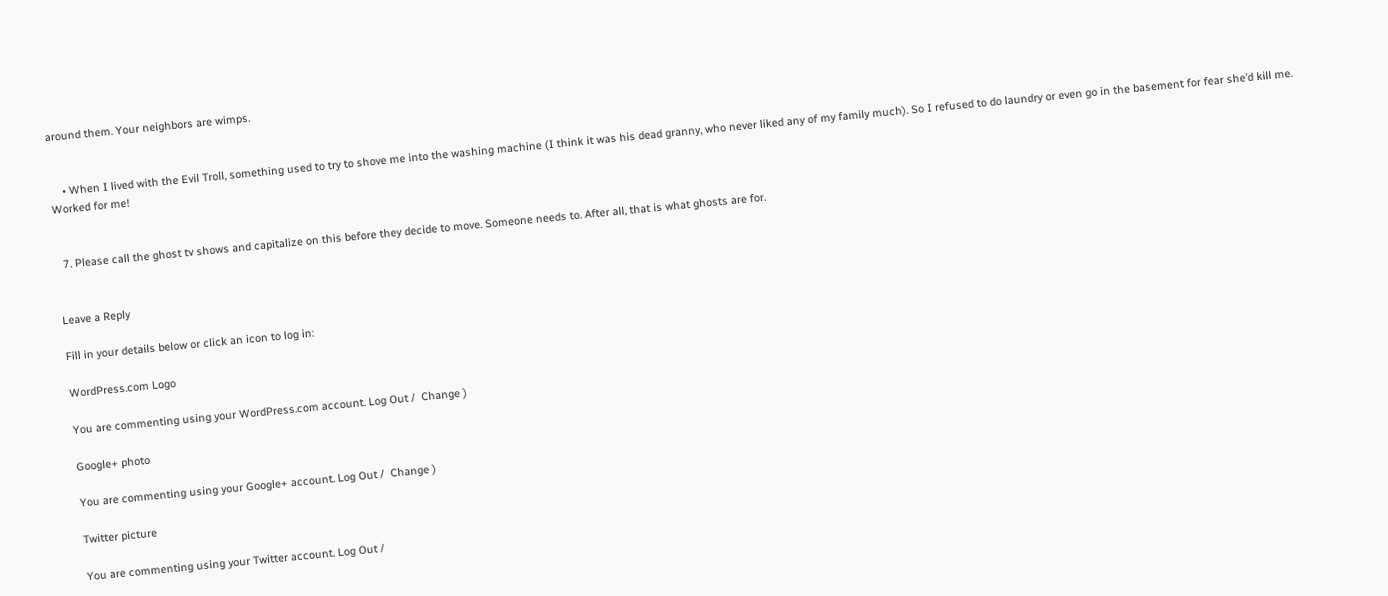around them. Your neighbors are wimps.


    • When I lived with the Evil Troll, something used to try to shove me into the washing machine (I think it was his dead granny, who never liked any of my family much). So I refused to do laundry or even go in the basement for fear she’d kill me. Worked for me!


  7. Please call the ghost tv shows and capitalize on this before they decide to move. Someone needs to. After all, that is what ghosts are for.


Leave a Reply

Fill in your details below or click an icon to log in:

WordPress.com Logo

You are commenting using your WordPress.com account. Log Out /  Change )

Google+ photo

You are commenting using your Google+ account. Log Out /  Change )

Twitter picture

You are commenting using your Twitter account. Log Out /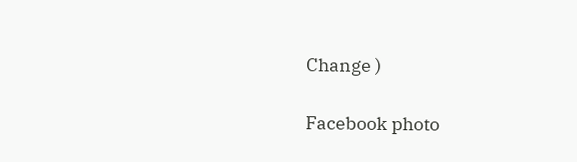Change )

Facebook photo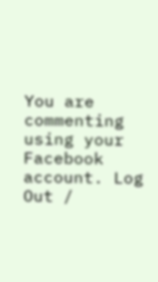You are commenting using your Facebook account. Log Out /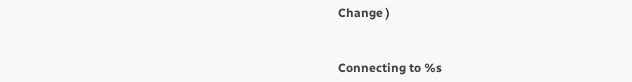Change )


Connecting to %s